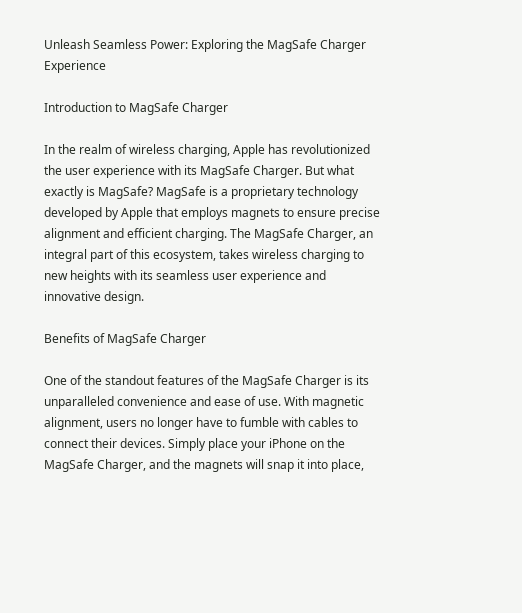Unleash Seamless Power: Exploring the MagSafe Charger Experience

Introduction to MagSafe Charger

In the realm of wireless charging, Apple has revolutionized the user experience with its MagSafe Charger. But what exactly is MagSafe? MagSafe is a proprietary technology developed by Apple that employs magnets to ensure precise alignment and efficient charging. The MagSafe Charger, an integral part of this ecosystem, takes wireless charging to new heights with its seamless user experience and innovative design.

Benefits of MagSafe Charger

One of the standout features of the MagSafe Charger is its unparalleled convenience and ease of use. With magnetic alignment, users no longer have to fumble with cables to connect their devices. Simply place your iPhone on the MagSafe Charger, and the magnets will snap it into place,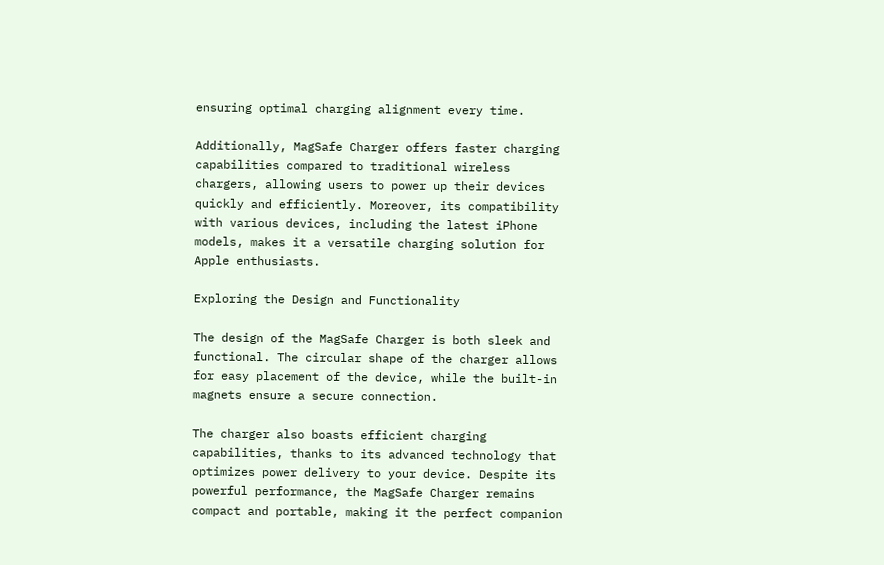ensuring optimal charging alignment every time.

Additionally, MagSafe Charger offers faster charging capabilities compared to traditional wireless chargers, allowing users to power up their devices quickly and efficiently. Moreover, its compatibility with various devices, including the latest iPhone models, makes it a versatile charging solution for Apple enthusiasts.

Exploring the Design and Functionality

The design of the MagSafe Charger is both sleek and functional. The circular shape of the charger allows for easy placement of the device, while the built-in magnets ensure a secure connection.

The charger also boasts efficient charging capabilities, thanks to its advanced technology that optimizes power delivery to your device. Despite its powerful performance, the MagSafe Charger remains compact and portable, making it the perfect companion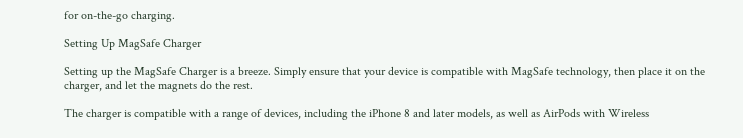for on-the-go charging.

Setting Up MagSafe Charger

Setting up the MagSafe Charger is a breeze. Simply ensure that your device is compatible with MagSafe technology, then place it on the charger, and let the magnets do the rest.

The charger is compatible with a range of devices, including the iPhone 8 and later models, as well as AirPods with Wireless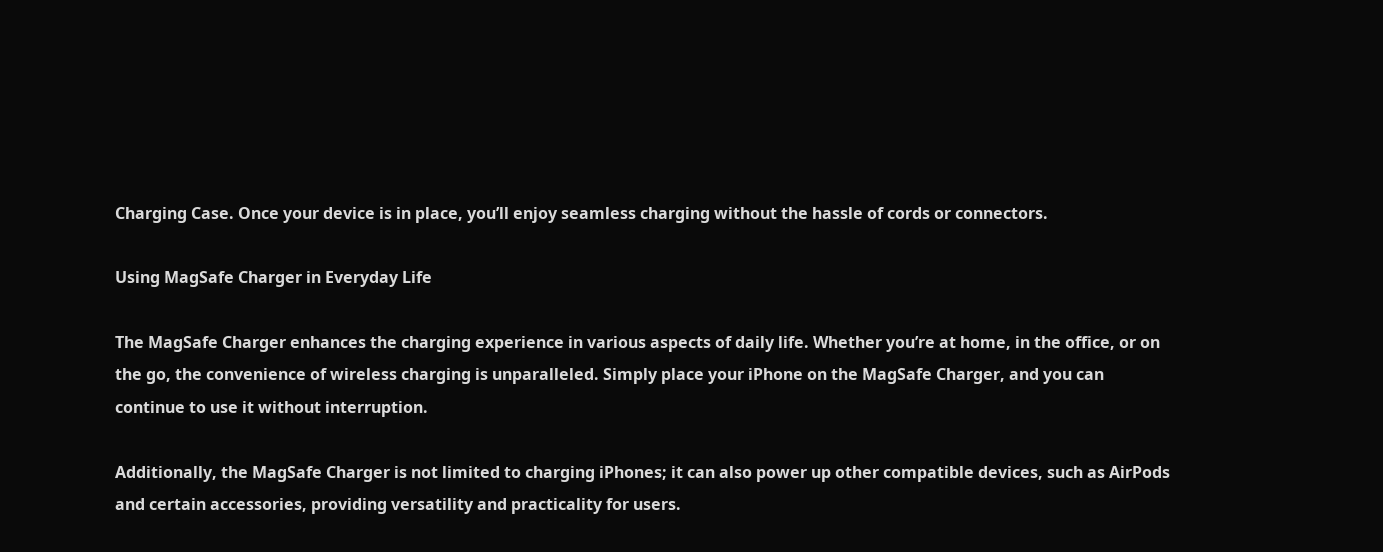Charging Case. Once your device is in place, you’ll enjoy seamless charging without the hassle of cords or connectors.

Using MagSafe Charger in Everyday Life

The MagSafe Charger enhances the charging experience in various aspects of daily life. Whether you’re at home, in the office, or on the go, the convenience of wireless charging is unparalleled. Simply place your iPhone on the MagSafe Charger, and you can continue to use it without interruption.

Additionally, the MagSafe Charger is not limited to charging iPhones; it can also power up other compatible devices, such as AirPods and certain accessories, providing versatility and practicality for users.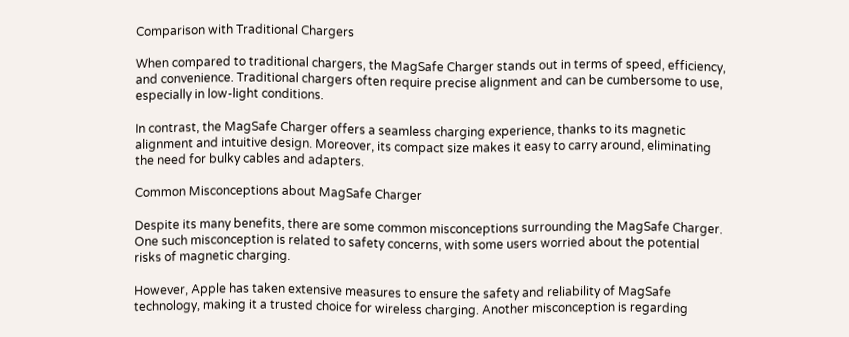Comparison with Traditional Chargers

When compared to traditional chargers, the MagSafe Charger stands out in terms of speed, efficiency, and convenience. Traditional chargers often require precise alignment and can be cumbersome to use, especially in low-light conditions.

In contrast, the MagSafe Charger offers a seamless charging experience, thanks to its magnetic alignment and intuitive design. Moreover, its compact size makes it easy to carry around, eliminating the need for bulky cables and adapters.

Common Misconceptions about MagSafe Charger

Despite its many benefits, there are some common misconceptions surrounding the MagSafe Charger. One such misconception is related to safety concerns, with some users worried about the potential risks of magnetic charging.

However, Apple has taken extensive measures to ensure the safety and reliability of MagSafe technology, making it a trusted choice for wireless charging. Another misconception is regarding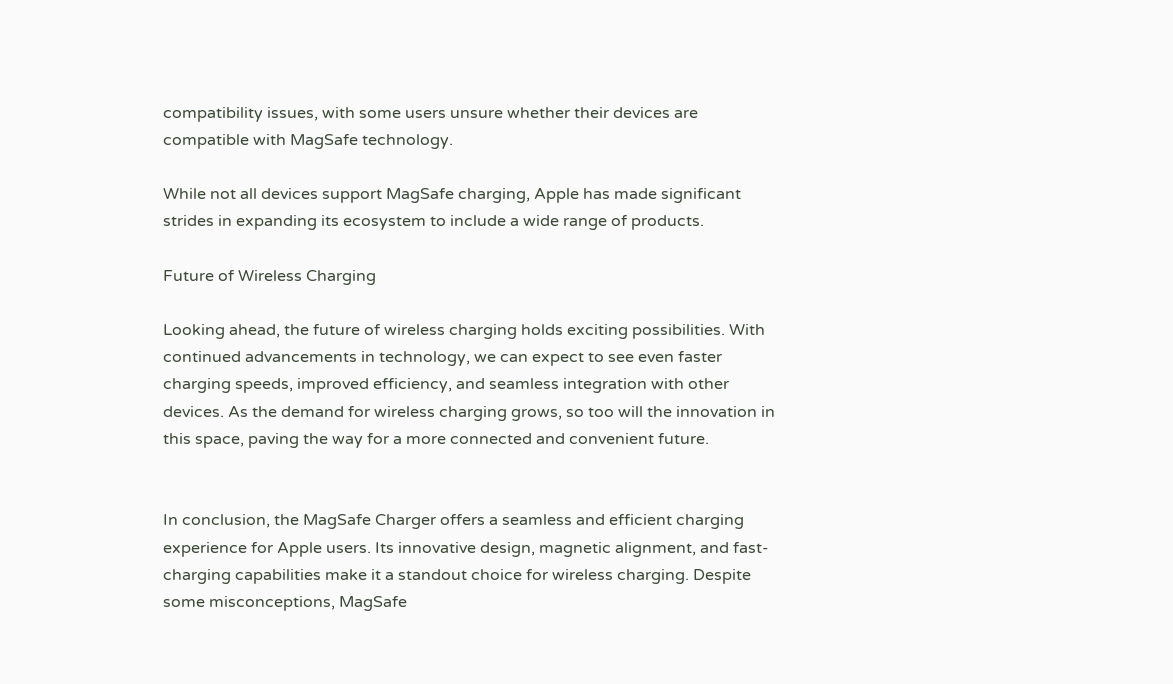compatibility issues, with some users unsure whether their devices are compatible with MagSafe technology.

While not all devices support MagSafe charging, Apple has made significant strides in expanding its ecosystem to include a wide range of products.

Future of Wireless Charging

Looking ahead, the future of wireless charging holds exciting possibilities. With continued advancements in technology, we can expect to see even faster charging speeds, improved efficiency, and seamless integration with other devices. As the demand for wireless charging grows, so too will the innovation in this space, paving the way for a more connected and convenient future.


In conclusion, the MagSafe Charger offers a seamless and efficient charging experience for Apple users. Its innovative design, magnetic alignment, and fast-charging capabilities make it a standout choice for wireless charging. Despite some misconceptions, MagSafe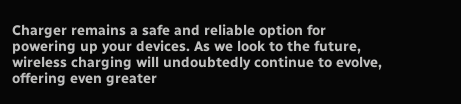Charger remains a safe and reliable option for powering up your devices. As we look to the future, wireless charging will undoubtedly continue to evolve, offering even greater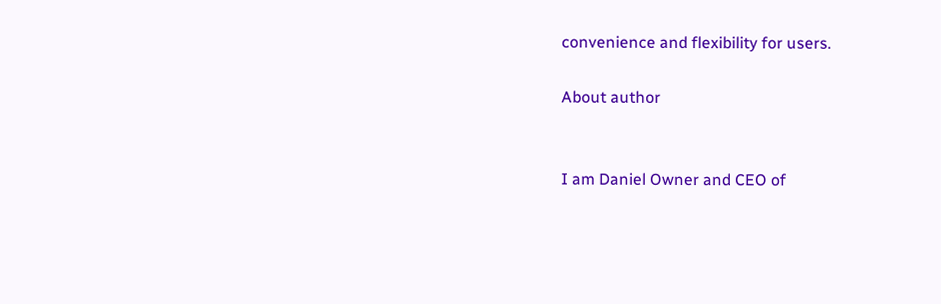convenience and flexibility for users.

About author


I am Daniel Owner and CEO of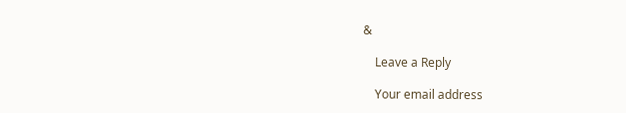&

    Leave a Reply

    Your email address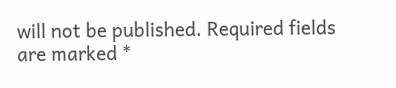will not be published. Required fields are marked *